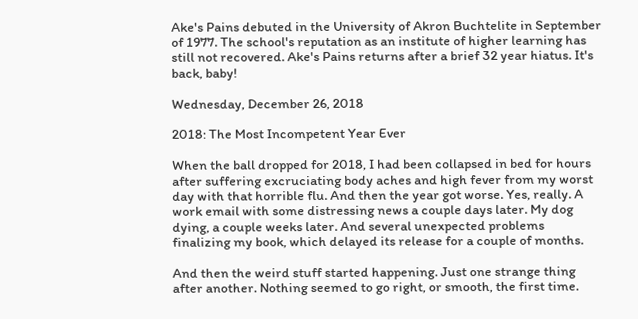Ake's Pains debuted in the University of Akron Buchtelite in September of 1977. The school's reputation as an institute of higher learning has still not recovered. Ake's Pains returns after a brief 32 year hiatus. It's back, baby!

Wednesday, December 26, 2018

2018: The Most Incompetent Year Ever

When the ball dropped for 2018, I had been collapsed in bed for hours after suffering excruciating body aches and high fever from my worst day with that horrible flu. And then the year got worse. Yes, really. A work email with some distressing news a couple days later. My dog dying, a couple weeks later. And several unexpected problems finalizing my book, which delayed its release for a couple of months.

And then the weird stuff started happening. Just one strange thing after another. Nothing seemed to go right, or smooth, the first time.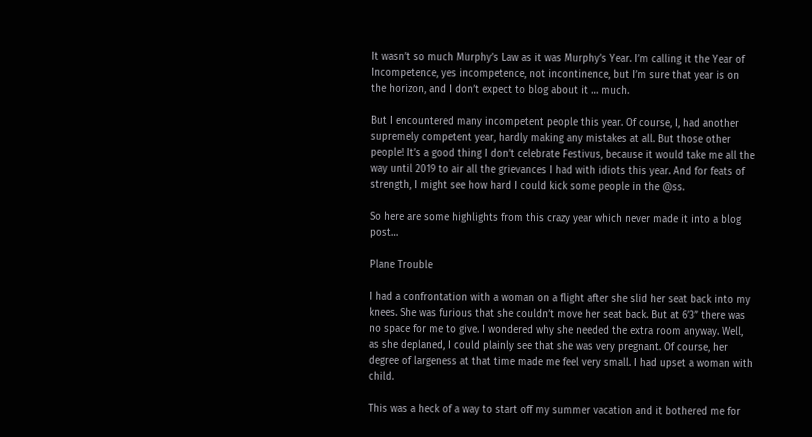It wasn’t so much Murphy’s Law as it was Murphy’s Year. I’m calling it the Year of Incompetence, yes incompetence, not incontinence, but I’m sure that year is on the horizon, and I don’t expect to blog about it … much.

But I encountered many incompetent people this year. Of course, I, had another supremely competent year, hardly making any mistakes at all. But those other people! It’s a good thing I don’t celebrate Festivus, because it would take me all the way until 2019 to air all the grievances I had with idiots this year. And for feats of strength, I might see how hard I could kick some people in the @ss.

So here are some highlights from this crazy year which never made it into a blog post…

Plane Trouble

I had a confrontation with a woman on a flight after she slid her seat back into my knees. She was furious that she couldn’t move her seat back. But at 6’3” there was no space for me to give. I wondered why she needed the extra room anyway. Well, as she deplaned, I could plainly see that she was very pregnant. Of course, her degree of largeness at that time made me feel very small. I had upset a woman with child.

This was a heck of a way to start off my summer vacation and it bothered me for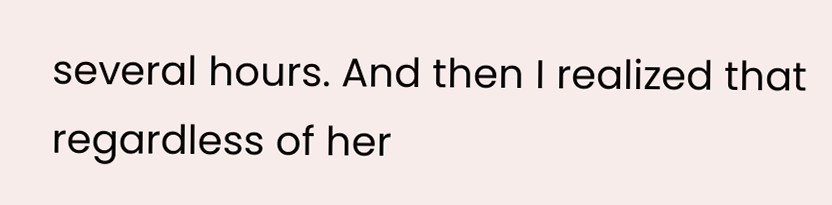several hours. And then I realized that regardless of her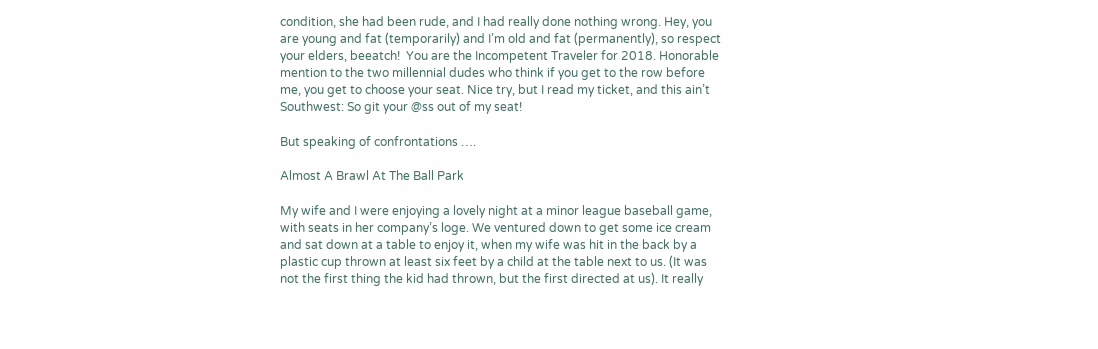condition, she had been rude, and I had really done nothing wrong. Hey, you are young and fat (temporarily) and I’m old and fat (permanently), so respect your elders, beeatch!  You are the Incompetent Traveler for 2018. Honorable mention to the two millennial dudes who think if you get to the row before me, you get to choose your seat. Nice try, but I read my ticket, and this ain’t Southwest: So git your @ss out of my seat!

But speaking of confrontations ….

Almost A Brawl At The Ball Park

My wife and I were enjoying a lovely night at a minor league baseball game, with seats in her company’s loge. We ventured down to get some ice cream and sat down at a table to enjoy it, when my wife was hit in the back by a plastic cup thrown at least six feet by a child at the table next to us. (It was not the first thing the kid had thrown, but the first directed at us). It really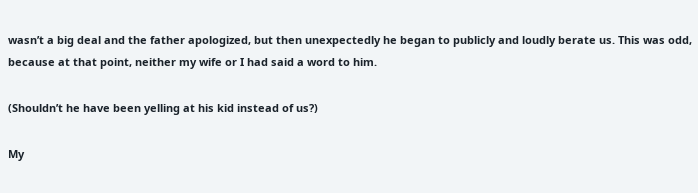wasn’t a big deal and the father apologized, but then unexpectedly he began to publicly and loudly berate us. This was odd, because at that point, neither my wife or I had said a word to him.

(Shouldn’t he have been yelling at his kid instead of us?)

My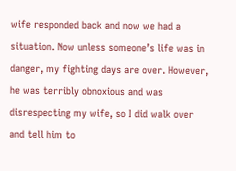wife responded back and now we had a situation. Now unless someone’s life was in danger, my fighting days are over. However, he was terribly obnoxious and was disrespecting my wife, so I did walk over and tell him to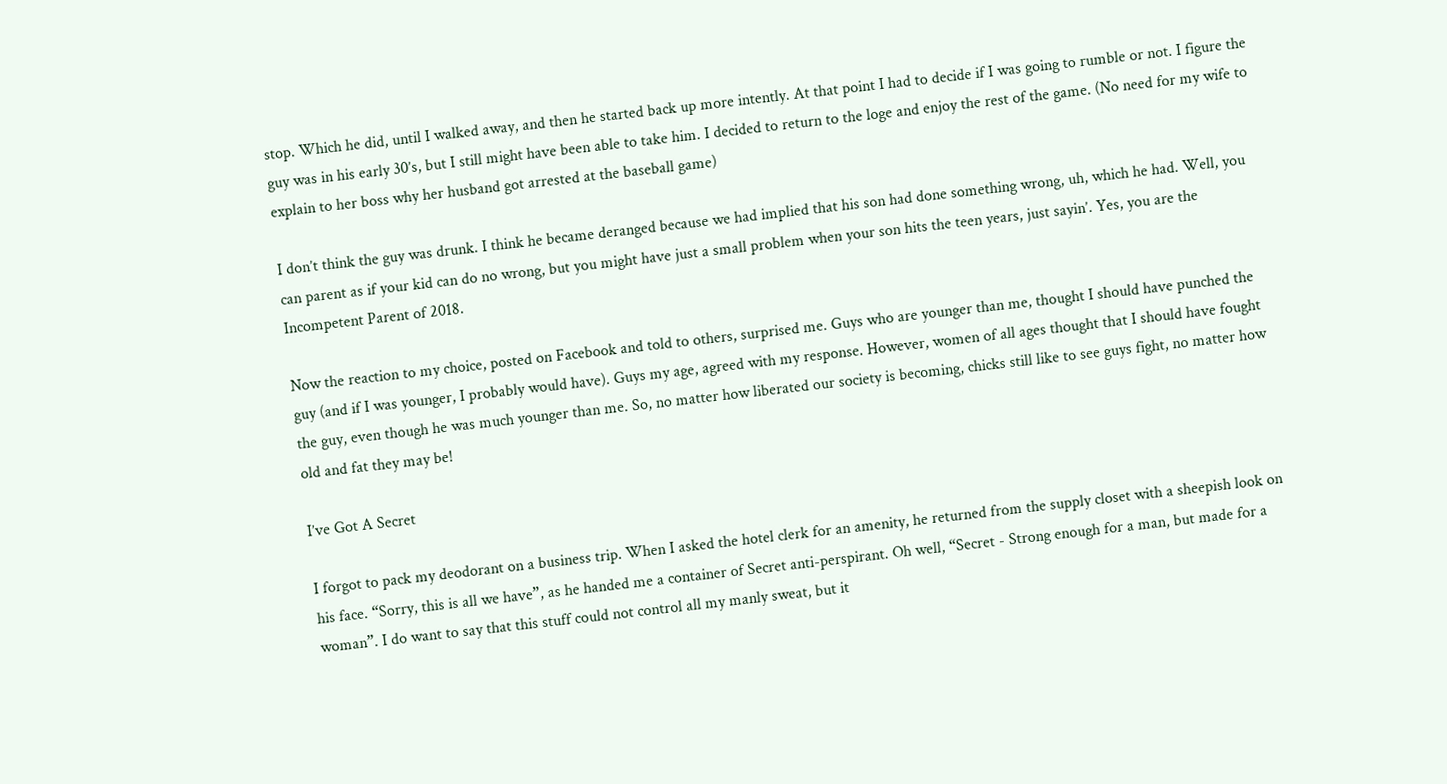stop. Which he did, until I walked away, and then he started back up more intently. At that point I had to decide if I was going to rumble or not. I figure the guy was in his early 30’s, but I still might have been able to take him. I decided to return to the loge and enjoy the rest of the game. (No need for my wife to explain to her boss why her husband got arrested at the baseball game)

I don’t think the guy was drunk. I think he became deranged because we had implied that his son had done something wrong, uh, which he had. Well, you can parent as if your kid can do no wrong, but you might have just a small problem when your son hits the teen years, just sayin’. Yes, you are the Incompetent Parent of 2018.

Now the reaction to my choice, posted on Facebook and told to others, surprised me. Guys who are younger than me, thought I should have punched the guy (and if I was younger, I probably would have). Guys my age, agreed with my response. However, women of all ages thought that I should have fought the guy, even though he was much younger than me. So, no matter how liberated our society is becoming, chicks still like to see guys fight, no matter how old and fat they may be!

I’ve Got A Secret

I forgot to pack my deodorant on a business trip. When I asked the hotel clerk for an amenity, he returned from the supply closet with a sheepish look on his face. “Sorry, this is all we have”, as he handed me a container of Secret anti-perspirant. Oh well, “Secret - Strong enough for a man, but made for a woman”. I do want to say that this stuff could not control all my manly sweat, but it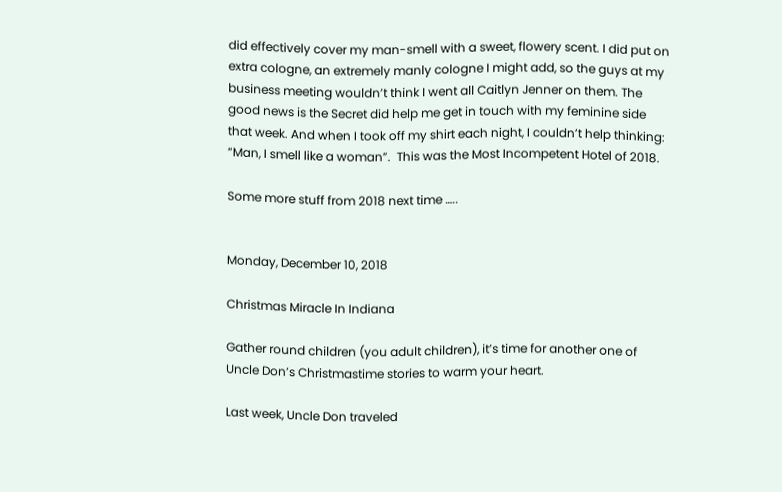did effectively cover my man-smell with a sweet, flowery scent. I did put on extra cologne, an extremely manly cologne I might add, so the guys at my business meeting wouldn’t think I went all Caitlyn Jenner on them. The good news is the Secret did help me get in touch with my feminine side that week. And when I took off my shirt each night, I couldn’t help thinking: “Man, I smell like a woman”.  This was the Most Incompetent Hotel of 2018.

Some more stuff from 2018 next time …..


Monday, December 10, 2018

Christmas Miracle In Indiana

Gather round children (you adult children), it’s time for another one of Uncle Don’s Christmastime stories to warm your heart.

Last week, Uncle Don traveled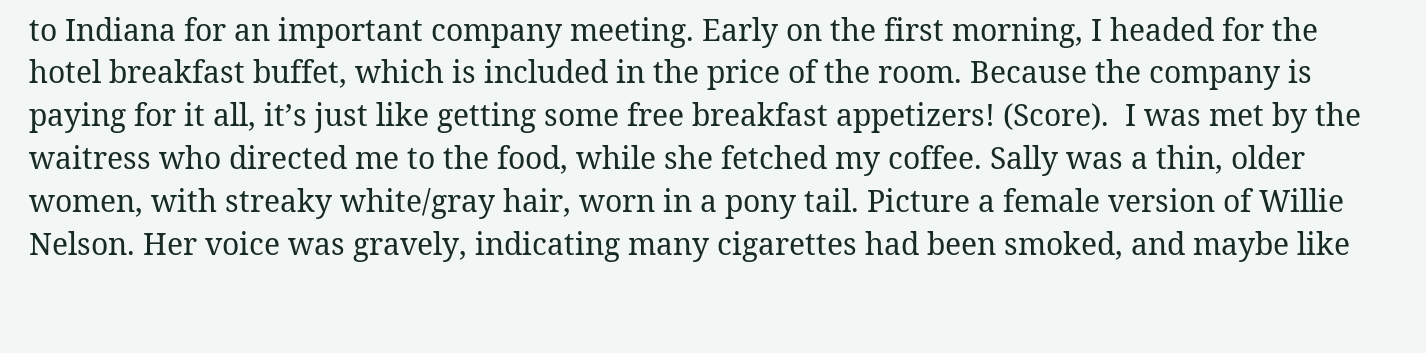to Indiana for an important company meeting. Early on the first morning, I headed for the hotel breakfast buffet, which is included in the price of the room. Because the company is paying for it all, it’s just like getting some free breakfast appetizers! (Score).  I was met by the waitress who directed me to the food, while she fetched my coffee. Sally was a thin, older women, with streaky white/gray hair, worn in a pony tail. Picture a female version of Willie Nelson. Her voice was gravely, indicating many cigarettes had been smoked, and maybe like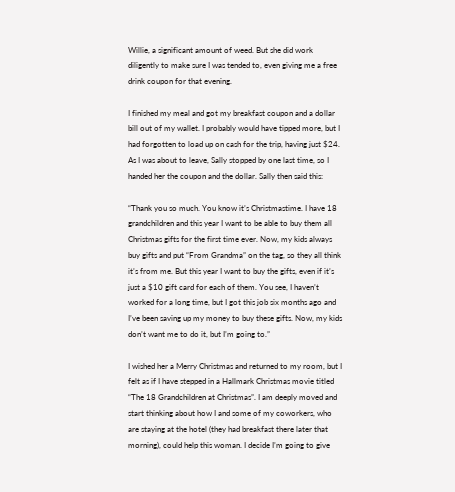Willie, a significant amount of weed. But she did work diligently to make sure I was tended to, even giving me a free drink coupon for that evening.

I finished my meal and got my breakfast coupon and a dollar bill out of my wallet. I probably would have tipped more, but I had forgotten to load up on cash for the trip, having just $24. As I was about to leave, Sally stopped by one last time, so I handed her the coupon and the dollar. Sally then said this:

“Thank you so much. You know it’s Christmastime. I have 18 grandchildren and this year I want to be able to buy them all Christmas gifts for the first time ever. Now, my kids always buy gifts and put “From Grandma” on the tag, so they all think it’s from me. But this year I want to buy the gifts, even if it’s just a $10 gift card for each of them. You see, I haven’t worked for a long time, but I got this job six months ago and I’ve been saving up my money to buy these gifts. Now, my kids don’t want me to do it, but I’m going to.”

I wished her a Merry Christmas and returned to my room, but I felt as if I have stepped in a Hallmark Christmas movie titled “The 18 Grandchildren at Christmas”. I am deeply moved and start thinking about how I and some of my coworkers, who are staying at the hotel (they had breakfast there later that morning), could help this woman. I decide I’m going to give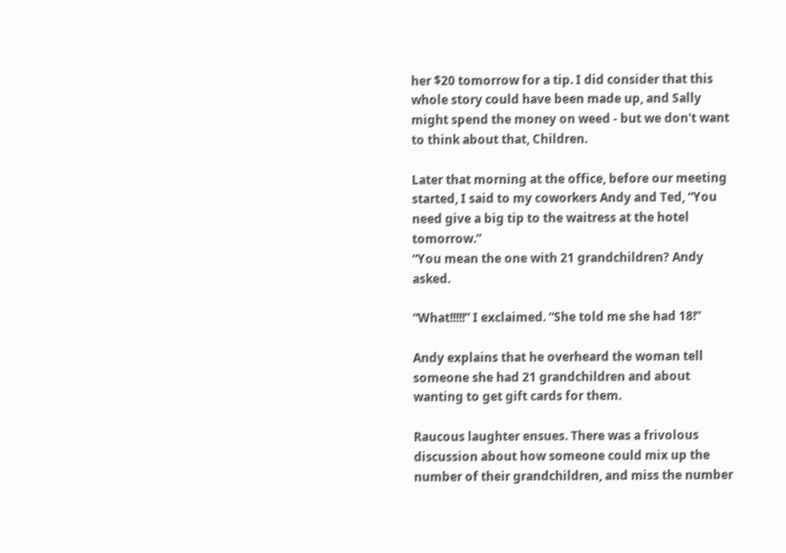her $20 tomorrow for a tip. I did consider that this whole story could have been made up, and Sally might spend the money on weed - but we don't want to think about that, Children.

Later that morning at the office, before our meeting started, I said to my coworkers Andy and Ted, “You need give a big tip to the waitress at the hotel tomorrow.”
“You mean the one with 21 grandchildren? Andy asked.

“What!!!!!” I exclaimed. “She told me she had 18!”

Andy explains that he overheard the woman tell someone she had 21 grandchildren and about wanting to get gift cards for them.

Raucous laughter ensues. There was a frivolous discussion about how someone could mix up the number of their grandchildren, and miss the number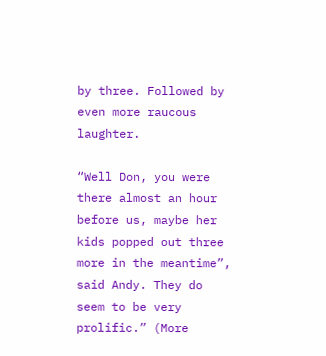by three. Followed by even more raucous laughter.

“Well Don, you were there almost an hour before us, maybe her kids popped out three more in the meantime”, said Andy. They do seem to be very prolific.” (More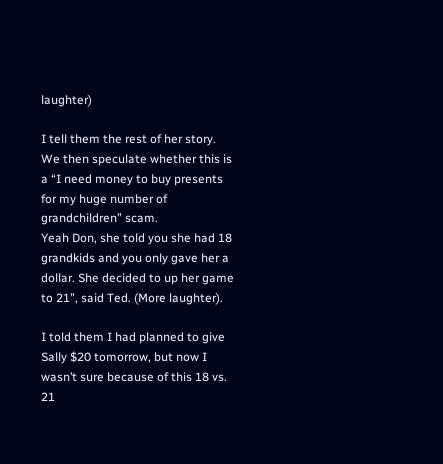laughter)

I tell them the rest of her story. We then speculate whether this is a “I need money to buy presents for my huge number of grandchildren” scam.
Yeah Don, she told you she had 18 grandkids and you only gave her a dollar. She decided to up her game to 21”, said Ted. (More laughter).

I told them I had planned to give Sally $20 tomorrow, but now I wasn’t sure because of this 18 vs. 21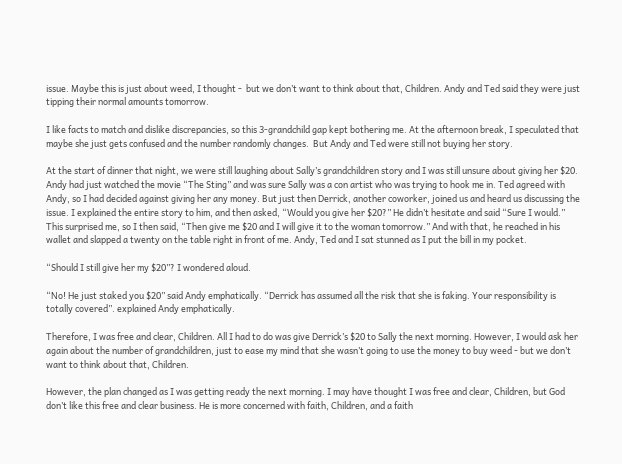issue. Maybe this is just about weed, I thought -  but we don’t want to think about that, Children. Andy and Ted said they were just tipping their normal amounts tomorrow.

I like facts to match and dislike discrepancies, so this 3-grandchild gap kept bothering me. At the afternoon break, I speculated that maybe she just gets confused and the number randomly changes.  But Andy and Ted were still not buying her story.

At the start of dinner that night, we were still laughing about Sally’s grandchildren story and I was still unsure about giving her $20. Andy had just watched the movie “The Sting” and was sure Sally was a con artist who was trying to hook me in. Ted agreed with Andy, so I had decided against giving her any money. But just then Derrick, another coworker, joined us and heard us discussing the issue. I explained the entire story to him, and then asked, “Would you give her $20?” He didn’t hesitate and said “Sure I would.” This surprised me, so I then said, “Then give me $20 and I will give it to the woman tomorrow.” And with that, he reached in his wallet and slapped a twenty on the table right in front of me. Andy, Ted and I sat stunned as I put the bill in my pocket.

“Should I still give her my $20”? I wondered aloud.

“No! He just staked you $20” said Andy emphatically. “Derrick has assumed all the risk that she is faking. Your responsibility is totally covered”. explained Andy emphatically.

Therefore, I was free and clear, Children. All I had to do was give Derrick’s $20 to Sally the next morning. However, I would ask her again about the number of grandchildren, just to ease my mind that she wasn’t going to use the money to buy weed - but we don’t want to think about that, Children.

However, the plan changed as I was getting ready the next morning. I may have thought I was free and clear, Children, but God don’t like this free and clear business. He is more concerned with faith, Children, and a faith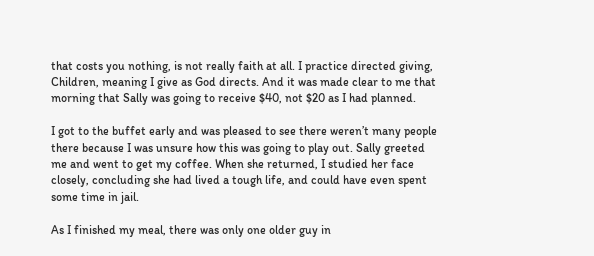that costs you nothing, is not really faith at all. I practice directed giving, Children, meaning I give as God directs. And it was made clear to me that morning that Sally was going to receive $40, not $20 as I had planned.

I got to the buffet early and was pleased to see there weren’t many people there because I was unsure how this was going to play out. Sally greeted me and went to get my coffee. When she returned, I studied her face closely, concluding she had lived a tough life, and could have even spent some time in jail.

As I finished my meal, there was only one older guy in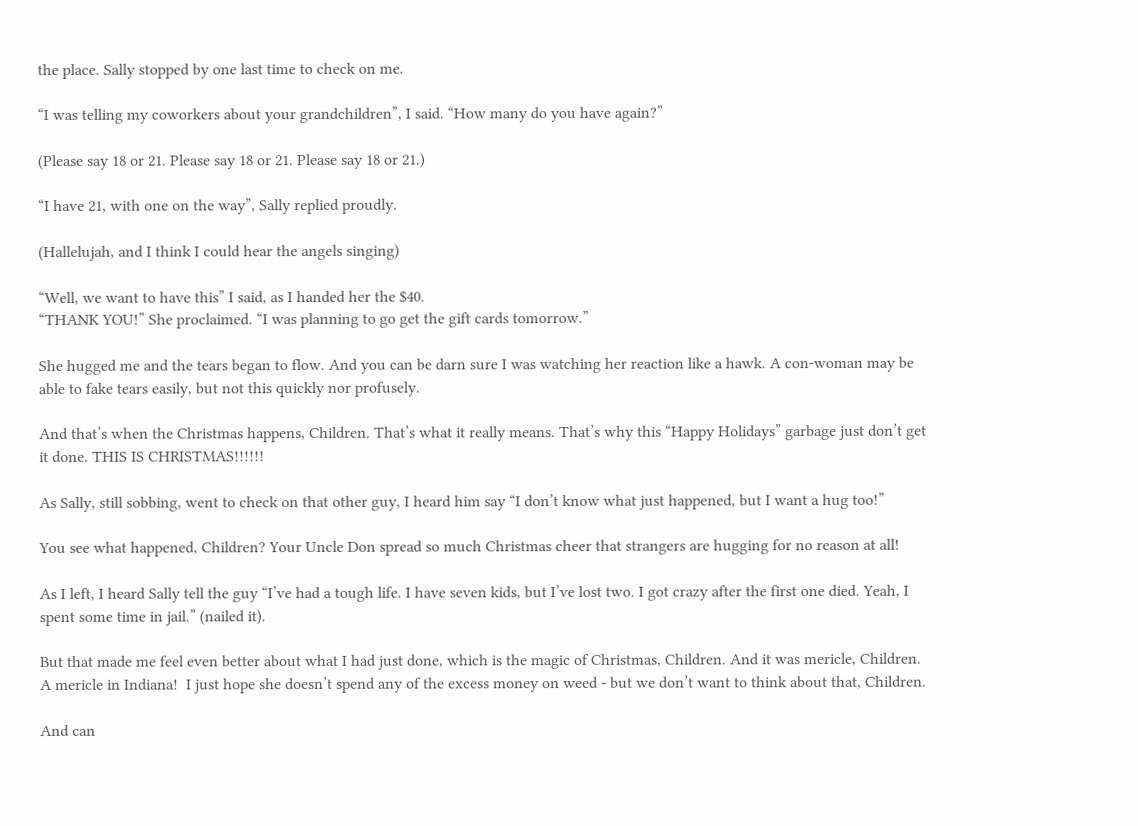the place. Sally stopped by one last time to check on me.

“I was telling my coworkers about your grandchildren”, I said. “How many do you have again?”

(Please say 18 or 21. Please say 18 or 21. Please say 18 or 21.)

“I have 21, with one on the way”, Sally replied proudly.

(Hallelujah, and I think I could hear the angels singing)

“Well, we want to have this” I said, as I handed her the $40.
“THANK YOU!” She proclaimed. “I was planning to go get the gift cards tomorrow.”

She hugged me and the tears began to flow. And you can be darn sure I was watching her reaction like a hawk. A con-woman may be able to fake tears easily, but not this quickly nor profusely.

And that’s when the Christmas happens, Children. That’s what it really means. That’s why this “Happy Holidays” garbage just don’t get it done. THIS IS CHRISTMAS!!!!!!

As Sally, still sobbing, went to check on that other guy, I heard him say “I don’t know what just happened, but I want a hug too!”

You see what happened, Children? Your Uncle Don spread so much Christmas cheer that strangers are hugging for no reason at all!

As I left, I heard Sally tell the guy “I’ve had a tough life. I have seven kids, but I’ve lost two. I got crazy after the first one died. Yeah, I spent some time in jail.” (nailed it).

But that made me feel even better about what I had just done, which is the magic of Christmas, Children. And it was mericle, Children. A mericle in Indiana!  I just hope she doesn’t spend any of the excess money on weed - but we don’t want to think about that, Children.

And can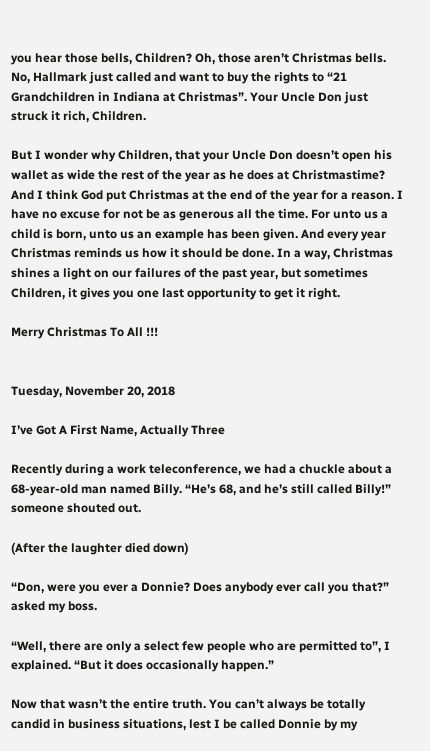you hear those bells, Children? Oh, those aren’t Christmas bells. No, Hallmark just called and want to buy the rights to “21 Grandchildren in Indiana at Christmas”. Your Uncle Don just struck it rich, Children.

But I wonder why Children, that your Uncle Don doesn’t open his wallet as wide the rest of the year as he does at Christmastime? And I think God put Christmas at the end of the year for a reason. I have no excuse for not be as generous all the time. For unto us a child is born, unto us an example has been given. And every year Christmas reminds us how it should be done. In a way, Christmas shines a light on our failures of the past year, but sometimes Children, it gives you one last opportunity to get it right.

Merry Christmas To All !!!


Tuesday, November 20, 2018

I’ve Got A First Name, Actually Three

Recently during a work teleconference, we had a chuckle about a 68-year-old man named Billy. “He’s 68, and he’s still called Billy!” someone shouted out.

(After the laughter died down)

“Don, were you ever a Donnie? Does anybody ever call you that?” asked my boss.

“Well, there are only a select few people who are permitted to”, I explained. “But it does occasionally happen.”

Now that wasn’t the entire truth. You can’t always be totally candid in business situations, lest I be called Donnie by my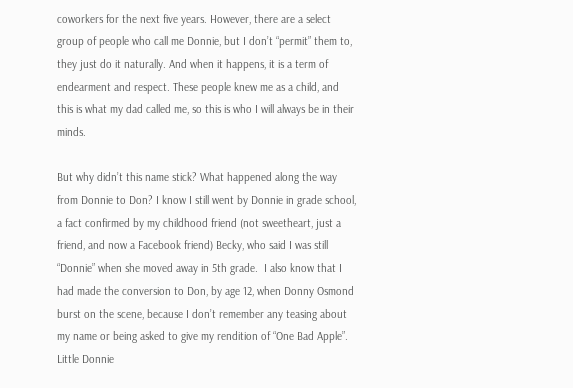coworkers for the next five years. However, there are a select group of people who call me Donnie, but I don’t “permit” them to, they just do it naturally. And when it happens, it is a term of endearment and respect. These people knew me as a child, and this is what my dad called me, so this is who I will always be in their minds.

But why didn’t this name stick? What happened along the way from Donnie to Don? I know I still went by Donnie in grade school, a fact confirmed by my childhood friend (not sweetheart, just a friend, and now a Facebook friend) Becky, who said I was still “Donnie” when she moved away in 5th grade.  I also know that I had made the conversion to Don, by age 12, when Donny Osmond burst on the scene, because I don’t remember any teasing about my name or being asked to give my rendition of “One Bad Apple”.
Little Donnie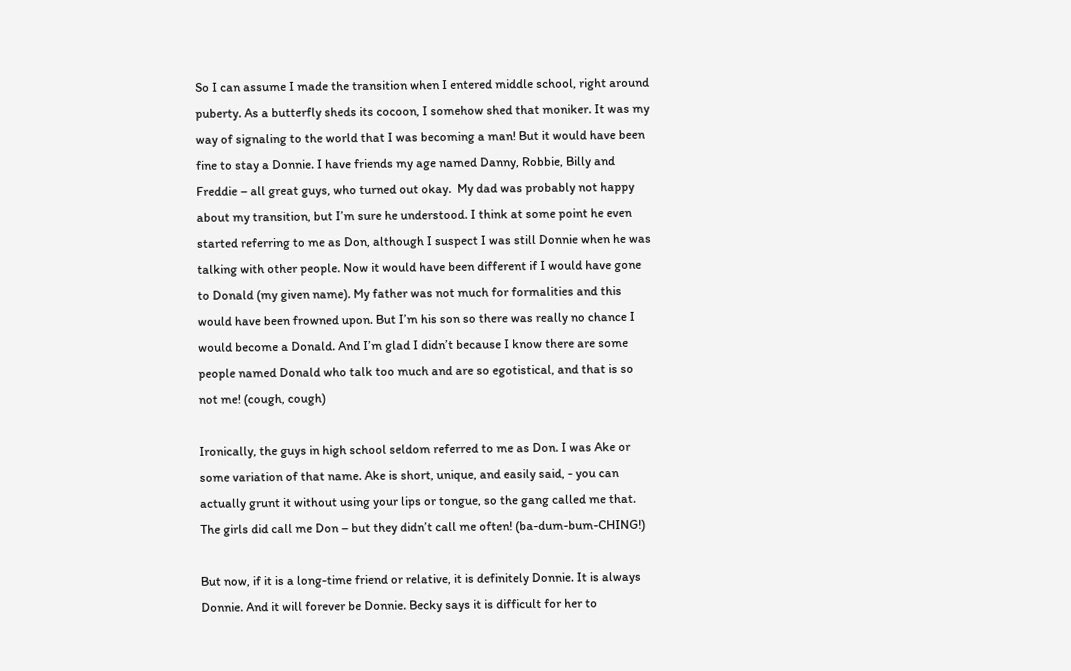So I can assume I made the transition when I entered middle school, right around puberty. As a butterfly sheds its cocoon, I somehow shed that moniker. It was my way of signaling to the world that I was becoming a man! But it would have been fine to stay a Donnie. I have friends my age named Danny, Robbie, Billy and Freddie – all great guys, who turned out okay.  My dad was probably not happy about my transition, but I’m sure he understood. I think at some point he even started referring to me as Don, although I suspect I was still Donnie when he was talking with other people. Now it would have been different if I would have gone to Donald (my given name). My father was not much for formalities and this would have been frowned upon. But I’m his son so there was really no chance I would become a Donald. And I’m glad I didn’t because I know there are some people named Donald who talk too much and are so egotistical, and that is so not me! (cough, cough)

Ironically, the guys in high school seldom referred to me as Don. I was Ake or some variation of that name. Ake is short, unique, and easily said, - you can actually grunt it without using your lips or tongue, so the gang called me that. The girls did call me Don – but they didn’t call me often! (ba-dum-bum-CHING!)

But now, if it is a long-time friend or relative, it is definitely Donnie. It is always Donnie. And it will forever be Donnie. Becky says it is difficult for her to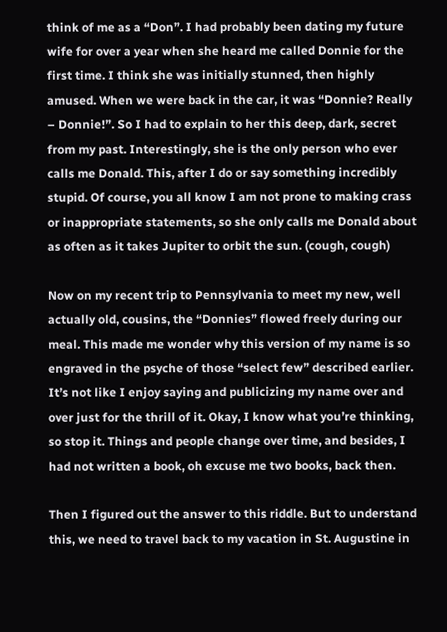think of me as a “Don”. I had probably been dating my future wife for over a year when she heard me called Donnie for the first time. I think she was initially stunned, then highly amused. When we were back in the car, it was “Donnie? Really – Donnie!”. So I had to explain to her this deep, dark, secret from my past. Interestingly, she is the only person who ever calls me Donald. This, after I do or say something incredibly stupid. Of course, you all know I am not prone to making crass or inappropriate statements, so she only calls me Donald about as often as it takes Jupiter to orbit the sun. (cough, cough)

Now on my recent trip to Pennsylvania to meet my new, well actually old, cousins, the “Donnies” flowed freely during our meal. This made me wonder why this version of my name is so engraved in the psyche of those “select few” described earlier. It’s not like I enjoy saying and publicizing my name over and over just for the thrill of it. Okay, I know what you’re thinking, so stop it. Things and people change over time, and besides, I had not written a book, oh excuse me two books, back then.

Then I figured out the answer to this riddle. But to understand this, we need to travel back to my vacation in St. Augustine in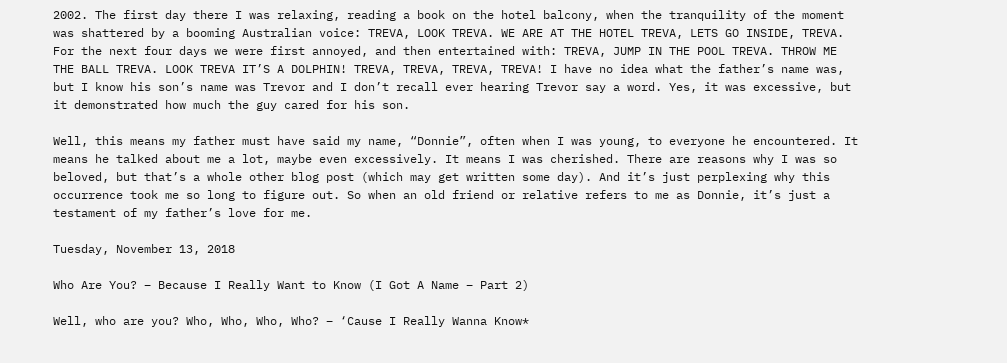2002. The first day there I was relaxing, reading a book on the hotel balcony, when the tranquility of the moment was shattered by a booming Australian voice: TREVA, LOOK TREVA. WE ARE AT THE HOTEL TREVA, LETS GO INSIDE, TREVA. For the next four days we were first annoyed, and then entertained with: TREVA, JUMP IN THE POOL TREVA. THROW ME THE BALL TREVA. LOOK TREVA IT’S A DOLPHIN! TREVA, TREVA, TREVA, TREVA! I have no idea what the father’s name was, but I know his son’s name was Trevor and I don’t recall ever hearing Trevor say a word. Yes, it was excessive, but it demonstrated how much the guy cared for his son.

Well, this means my father must have said my name, “Donnie”, often when I was young, to everyone he encountered. It means he talked about me a lot, maybe even excessively. It means I was cherished. There are reasons why I was so beloved, but that’s a whole other blog post (which may get written some day). And it’s just perplexing why this occurrence took me so long to figure out. So when an old friend or relative refers to me as Donnie, it’s just a testament of my father’s love for me.

Tuesday, November 13, 2018

Who Are You? – Because I Really Want to Know (I Got A Name – Part 2)

Well, who are you? Who, Who, Who, Who? – ‘Cause I Really Wanna Know*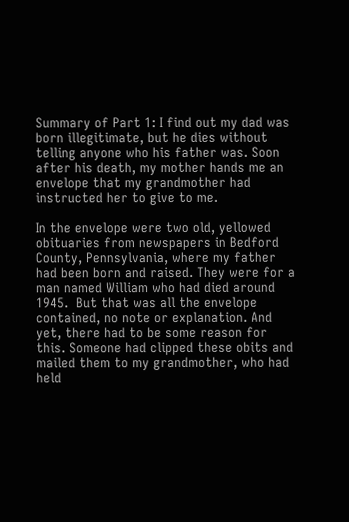Summary of Part 1: I find out my dad was born illegitimate, but he dies without telling anyone who his father was. Soon after his death, my mother hands me an envelope that my grandmother had instructed her to give to me.

In the envelope were two old, yellowed obituaries from newspapers in Bedford County, Pennsylvania, where my father had been born and raised. They were for a man named William who had died around 1945.  But that was all the envelope contained, no note or explanation. And yet, there had to be some reason for this. Someone had clipped these obits and mailed them to my grandmother, who had held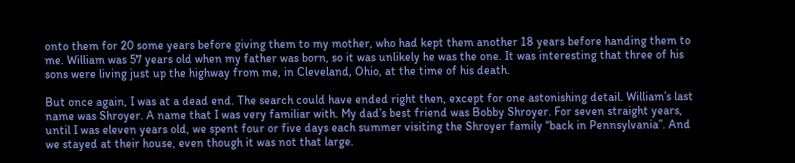onto them for 20 some years before giving them to my mother, who had kept them another 18 years before handing them to me. William was 57 years old when my father was born, so it was unlikely he was the one. It was interesting that three of his sons were living just up the highway from me, in Cleveland, Ohio, at the time of his death.

But once again, I was at a dead end. The search could have ended right then, except for one astonishing detail. William’s last name was Shroyer. A name that I was very familiar with. My dad’s best friend was Bobby Shroyer. For seven straight years, until I was eleven years old, we spent four or five days each summer visiting the Shroyer family “back in Pennsylvania”. And we stayed at their house, even though it was not that large.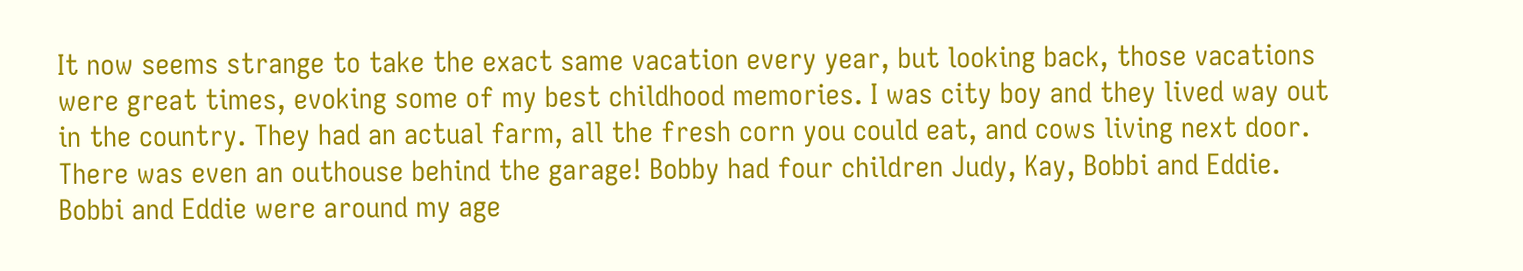It now seems strange to take the exact same vacation every year, but looking back, those vacations were great times, evoking some of my best childhood memories. I was city boy and they lived way out in the country. They had an actual farm, all the fresh corn you could eat, and cows living next door. There was even an outhouse behind the garage! Bobby had four children Judy, Kay, Bobbi and Eddie. Bobbi and Eddie were around my age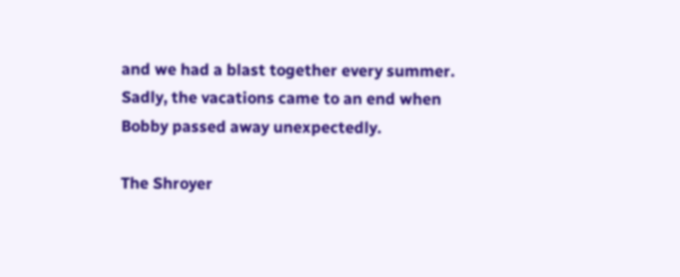and we had a blast together every summer. Sadly, the vacations came to an end when Bobby passed away unexpectedly.

The Shroyer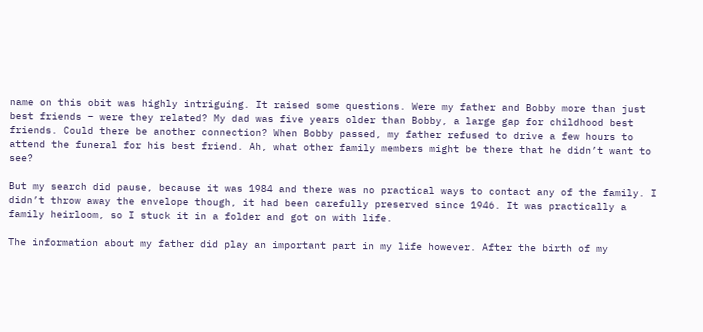name on this obit was highly intriguing. It raised some questions. Were my father and Bobby more than just best friends – were they related? My dad was five years older than Bobby, a large gap for childhood best friends. Could there be another connection? When Bobby passed, my father refused to drive a few hours to attend the funeral for his best friend. Ah, what other family members might be there that he didn’t want to see?

But my search did pause, because it was 1984 and there was no practical ways to contact any of the family. I didn’t throw away the envelope though, it had been carefully preserved since 1946. It was practically a family heirloom, so I stuck it in a folder and got on with life.

The information about my father did play an important part in my life however. After the birth of my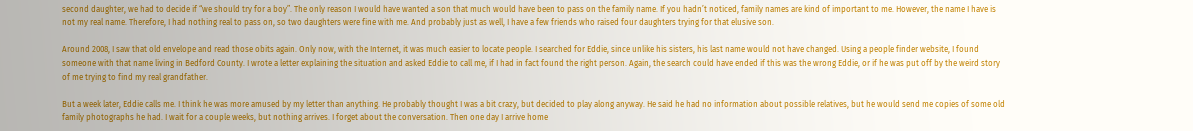second daughter, we had to decide if “we should try for a boy”. The only reason I would have wanted a son that much would have been to pass on the family name. If you hadn’t noticed, family names are kind of important to me. However, the name I have is not my real name. Therefore, I had nothing real to pass on, so two daughters were fine with me. And probably just as well, I have a few friends who raised four daughters trying for that elusive son.

Around 2008, I saw that old envelope and read those obits again. Only now, with the Internet, it was much easier to locate people. I searched for Eddie, since unlike his sisters, his last name would not have changed. Using a people finder website, I found someone with that name living in Bedford County. I wrote a letter explaining the situation and asked Eddie to call me, if I had in fact found the right person. Again, the search could have ended if this was the wrong Eddie, or if he was put off by the weird story of me trying to find my real grandfather.

But a week later, Eddie calls me. I think he was more amused by my letter than anything. He probably thought I was a bit crazy, but decided to play along anyway. He said he had no information about possible relatives, but he would send me copies of some old family photographs he had. I wait for a couple weeks, but nothing arrives. I forget about the conversation. Then one day I arrive home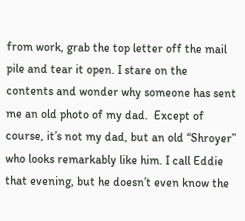from work, grab the top letter off the mail pile and tear it open. I stare on the contents and wonder why someone has sent me an old photo of my dad.  Except of course, it’s not my dad, but an old “Shroyer” who looks remarkably like him. I call Eddie that evening, but he doesn’t even know the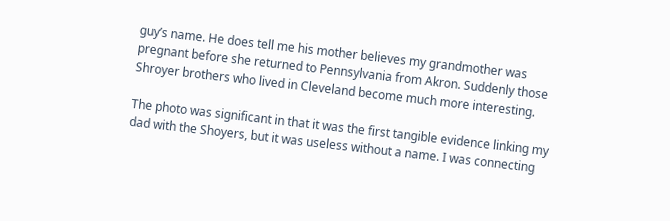guy’s name. He does tell me his mother believes my grandmother was pregnant before she returned to Pennsylvania from Akron. Suddenly those Shroyer brothers who lived in Cleveland become much more interesting.

The photo was significant in that it was the first tangible evidence linking my dad with the Shoyers, but it was useless without a name. I was connecting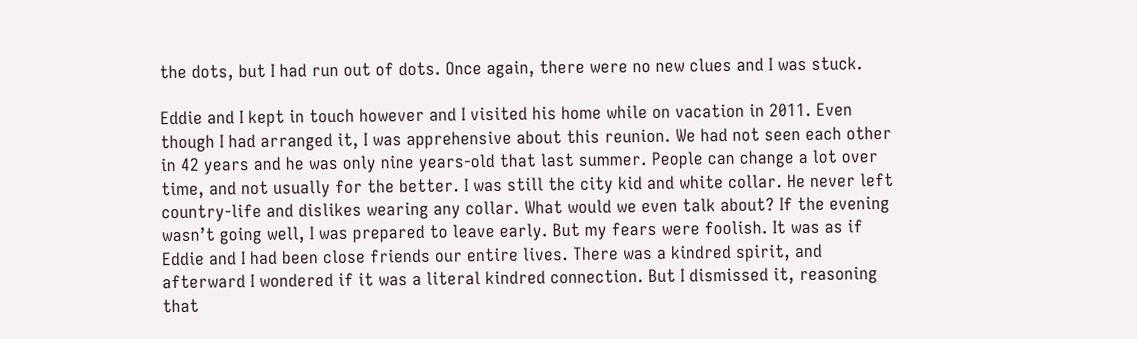the dots, but I had run out of dots. Once again, there were no new clues and I was stuck.

Eddie and I kept in touch however and I visited his home while on vacation in 2011. Even though I had arranged it, I was apprehensive about this reunion. We had not seen each other in 42 years and he was only nine years-old that last summer. People can change a lot over time, and not usually for the better. I was still the city kid and white collar. He never left country-life and dislikes wearing any collar. What would we even talk about? If the evening wasn’t going well, I was prepared to leave early. But my fears were foolish. It was as if Eddie and I had been close friends our entire lives. There was a kindred spirit, and afterward I wondered if it was a literal kindred connection. But I dismissed it, reasoning that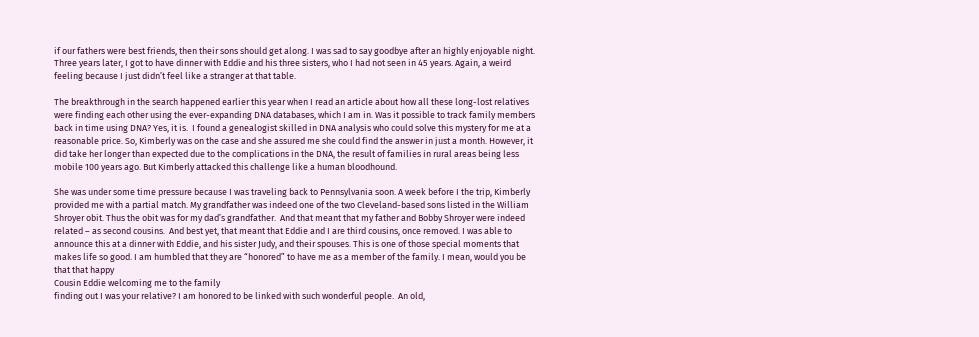if our fathers were best friends, then their sons should get along. I was sad to say goodbye after an highly enjoyable night. Three years later, I got to have dinner with Eddie and his three sisters, who I had not seen in 45 years. Again, a weird feeling because I just didn’t feel like a stranger at that table.

The breakthrough in the search happened earlier this year when I read an article about how all these long-lost relatives were finding each other using the ever-expanding DNA databases, which I am in. Was it possible to track family members back in time using DNA? Yes, it is.  I found a genealogist skilled in DNA analysis who could solve this mystery for me at a reasonable price. So, Kimberly was on the case and she assured me she could find the answer in just a month. However, it did take her longer than expected due to the complications in the DNA, the result of families in rural areas being less mobile 100 years ago. But Kimberly attacked this challenge like a human bloodhound.

She was under some time pressure because I was traveling back to Pennsylvania soon. A week before I the trip, Kimberly provided me with a partial match. My grandfather was indeed one of the two Cleveland-based sons listed in the William Shroyer obit. Thus the obit was for my dad’s grandfather.  And that meant that my father and Bobby Shroyer were indeed related – as second cousins.  And best yet, that meant that Eddie and I are third cousins, once removed. I was able to announce this at a dinner with Eddie, and his sister Judy, and their spouses. This is one of those special moments that makes life so good. I am humbled that they are “honored” to have me as a member of the family. I mean, would you be that that happy
Cousin Eddie welcoming me to the family
finding out I was your relative? I am honored to be linked with such wonderful people.  An old,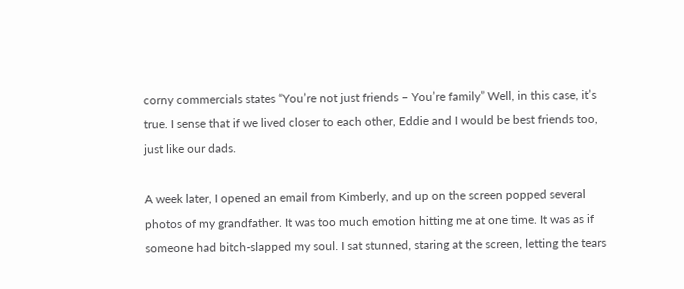corny commercials states “You’re not just friends – You’re family” Well, in this case, it’s true. I sense that if we lived closer to each other, Eddie and I would be best friends too, just like our dads.

A week later, I opened an email from Kimberly, and up on the screen popped several photos of my grandfather. It was too much emotion hitting me at one time. It was as if someone had bitch-slapped my soul. I sat stunned, staring at the screen, letting the tears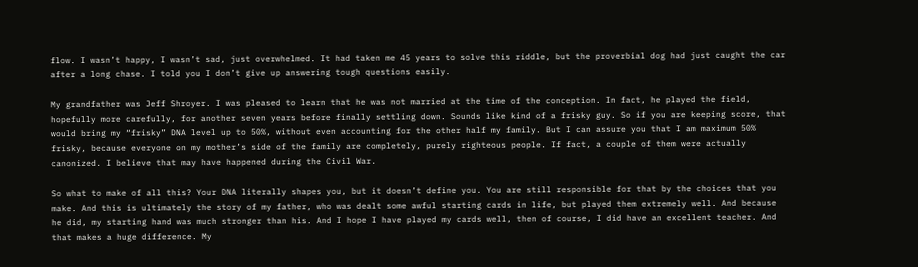flow. I wasn’t happy, I wasn’t sad, just overwhelmed. It had taken me 45 years to solve this riddle, but the proverbial dog had just caught the car after a long chase. I told you I don’t give up answering tough questions easily.

My grandfather was Jeff Shroyer. I was pleased to learn that he was not married at the time of the conception. In fact, he played the field, hopefully more carefully, for another seven years before finally settling down. Sounds like kind of a frisky guy. So if you are keeping score, that would bring my “frisky” DNA level up to 50%, without even accounting for the other half my family. But I can assure you that I am maximum 50% frisky, because everyone on my mother’s side of the family are completely, purely righteous people. If fact, a couple of them were actually canonized. I believe that may have happened during the Civil War.

So what to make of all this? Your DNA literally shapes you, but it doesn’t define you. You are still responsible for that by the choices that you make. And this is ultimately the story of my father, who was dealt some awful starting cards in life, but played them extremely well. And because he did, my starting hand was much stronger than his. And I hope I have played my cards well, then of course, I did have an excellent teacher. And that makes a huge difference. My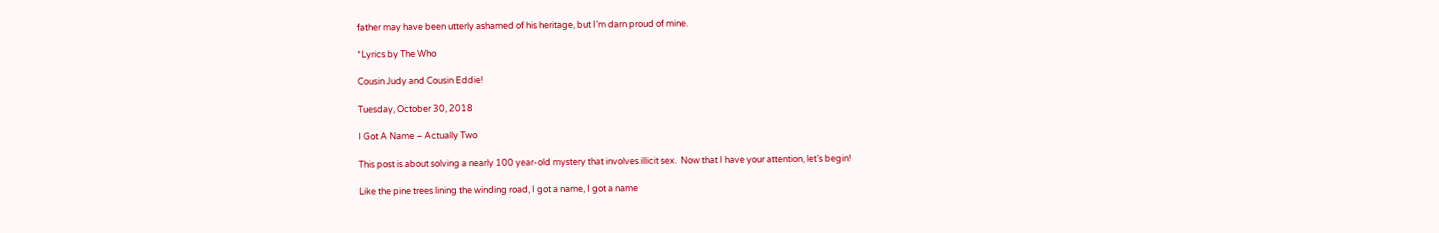father may have been utterly ashamed of his heritage, but I’m darn proud of mine.

*Lyrics by The Who

Cousin Judy and Cousin Eddie!

Tuesday, October 30, 2018

I Got A Name – Actually Two

This post is about solving a nearly 100 year-old mystery that involves illicit sex.  Now that I have your attention, let’s begin!

Like the pine trees lining the winding road, I got a name, I got a name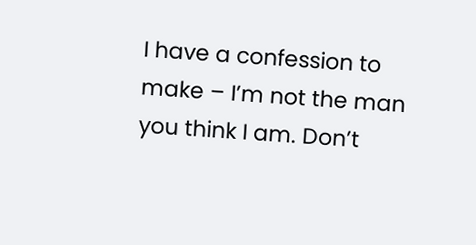I have a confession to make – I’m not the man you think I am. Don’t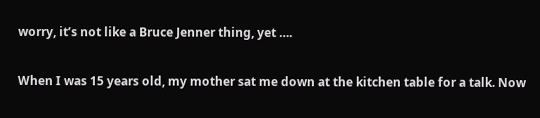worry, it’s not like a Bruce Jenner thing, yet ….

When I was 15 years old, my mother sat me down at the kitchen table for a talk. Now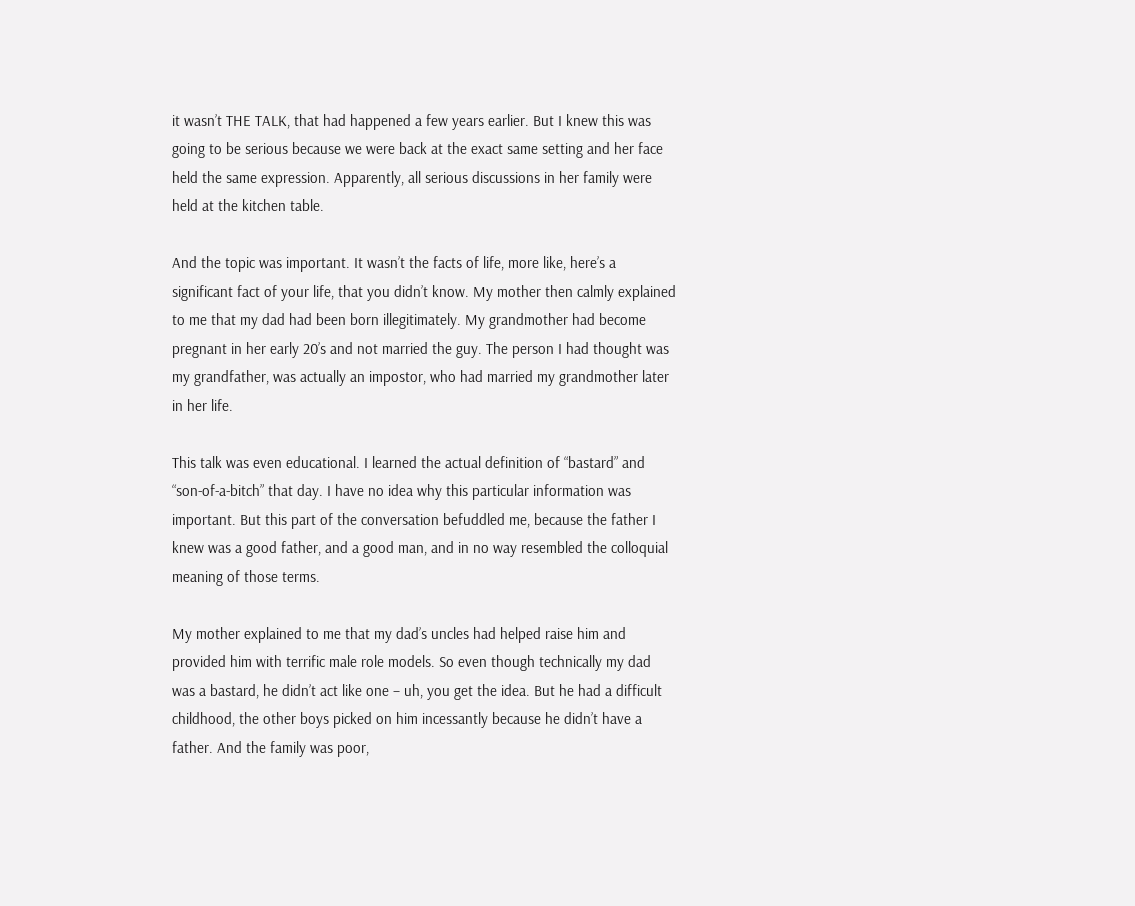it wasn’t THE TALK, that had happened a few years earlier. But I knew this was going to be serious because we were back at the exact same setting and her face held the same expression. Apparently, all serious discussions in her family were held at the kitchen table.

And the topic was important. It wasn’t the facts of life, more like, here’s a significant fact of your life, that you didn’t know. My mother then calmly explained to me that my dad had been born illegitimately. My grandmother had become pregnant in her early 20’s and not married the guy. The person I had thought was my grandfather, was actually an impostor, who had married my grandmother later in her life.

This talk was even educational. I learned the actual definition of “bastard” and “son-of-a-bitch” that day. I have no idea why this particular information was important. But this part of the conversation befuddled me, because the father I knew was a good father, and a good man, and in no way resembled the colloquial meaning of those terms.

My mother explained to me that my dad’s uncles had helped raise him and provided him with terrific male role models. So even though technically my dad was a bastard, he didn’t act like one – uh, you get the idea. But he had a difficult childhood, the other boys picked on him incessantly because he didn’t have a father. And the family was poor,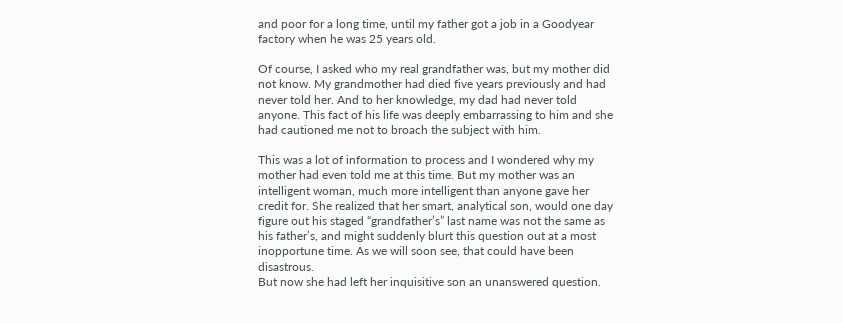and poor for a long time, until my father got a job in a Goodyear factory when he was 25 years old.

Of course, I asked who my real grandfather was, but my mother did not know. My grandmother had died five years previously and had never told her. And to her knowledge, my dad had never told anyone. This fact of his life was deeply embarrassing to him and she had cautioned me not to broach the subject with him.

This was a lot of information to process and I wondered why my mother had even told me at this time. But my mother was an intelligent woman, much more intelligent than anyone gave her credit for. She realized that her smart, analytical son, would one day figure out his staged “grandfather’s” last name was not the same as his father’s, and might suddenly blurt this question out at a most inopportune time. As we will soon see, that could have been disastrous.
But now she had left her inquisitive son an unanswered question.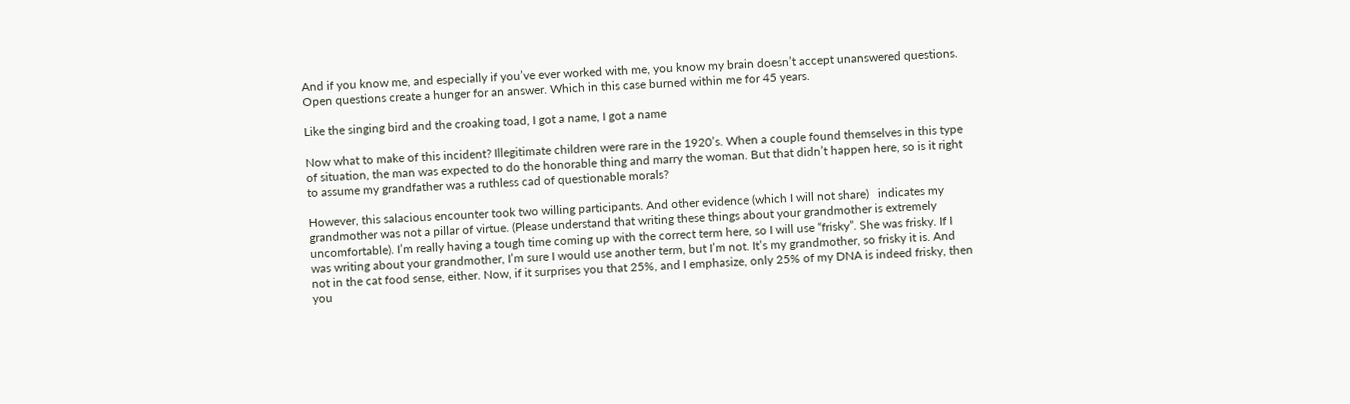And if you know me, and especially if you’ve ever worked with me, you know my brain doesn’t accept unanswered questions. Open questions create a hunger for an answer. Which in this case burned within me for 45 years.

Like the singing bird and the croaking toad, I got a name, I got a name

Now what to make of this incident? Illegitimate children were rare in the 1920’s. When a couple found themselves in this type of situation, the man was expected to do the honorable thing and marry the woman. But that didn’t happen here, so is it right to assume my grandfather was a ruthless cad of questionable morals?

However, this salacious encounter took two willing participants. And other evidence (which I will not share)   indicates my grandmother was not a pillar of virtue. (Please understand that writing these things about your grandmother is extremely uncomfortable). I’m really having a tough time coming up with the correct term here, so I will use “frisky”. She was frisky. If I was writing about your grandmother, I’m sure I would use another term, but I’m not. It’s my grandmother, so frisky it is. And not in the cat food sense, either. Now, if it surprises you that 25%, and I emphasize, only 25% of my DNA is indeed frisky, then you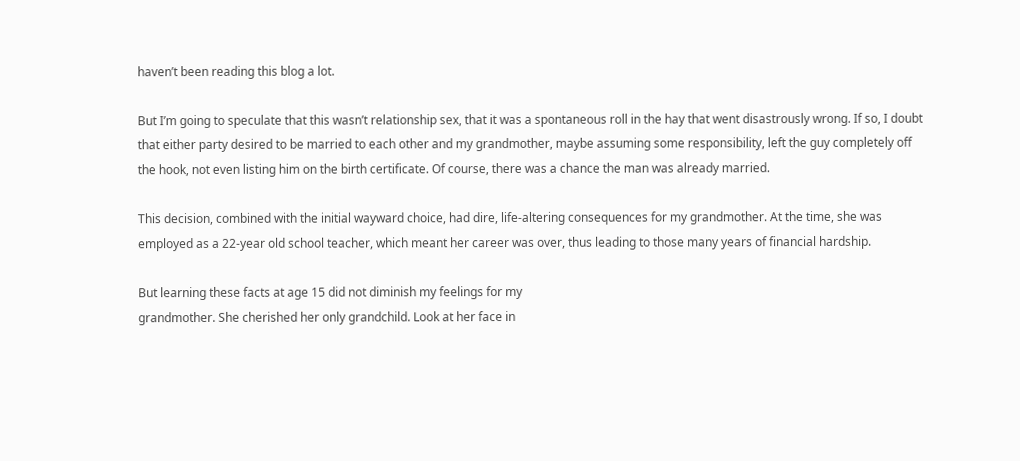haven’t been reading this blog a lot.

But I’m going to speculate that this wasn’t relationship sex, that it was a spontaneous roll in the hay that went disastrously wrong. If so, I doubt that either party desired to be married to each other and my grandmother, maybe assuming some responsibility, left the guy completely off the hook, not even listing him on the birth certificate. Of course, there was a chance the man was already married.

This decision, combined with the initial wayward choice, had dire, life-altering consequences for my grandmother. At the time, she was employed as a 22-year old school teacher, which meant her career was over, thus leading to those many years of financial hardship.

But learning these facts at age 15 did not diminish my feelings for my
grandmother. She cherished her only grandchild. Look at her face in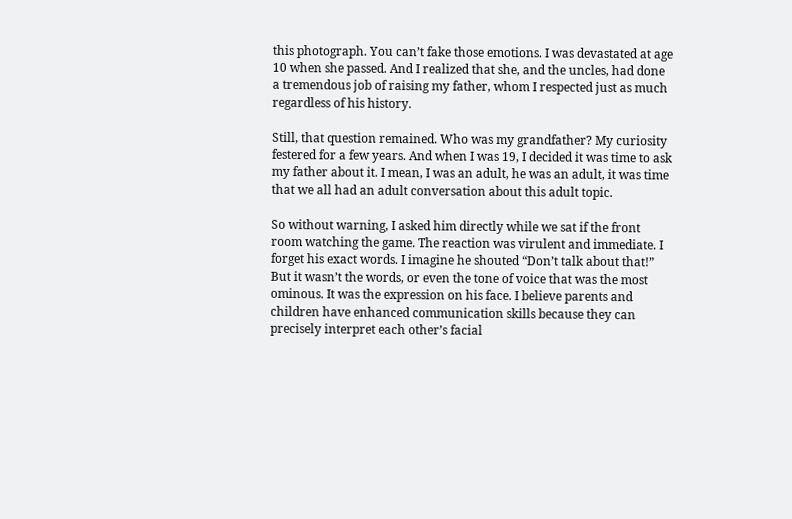this photograph. You can’t fake those emotions. I was devastated at age 10 when she passed. And I realized that she, and the uncles, had done a tremendous job of raising my father, whom I respected just as much regardless of his history.

Still, that question remained. Who was my grandfather? My curiosity festered for a few years. And when I was 19, I decided it was time to ask my father about it. I mean, I was an adult, he was an adult, it was time that we all had an adult conversation about this adult topic.

So without warning, I asked him directly while we sat if the front room watching the game. The reaction was virulent and immediate. I forget his exact words. I imagine he shouted “Don’t talk about that!” But it wasn’t the words, or even the tone of voice that was the most ominous. It was the expression on his face. I believe parents and children have enhanced communication skills because they can precisely interpret each other’s facial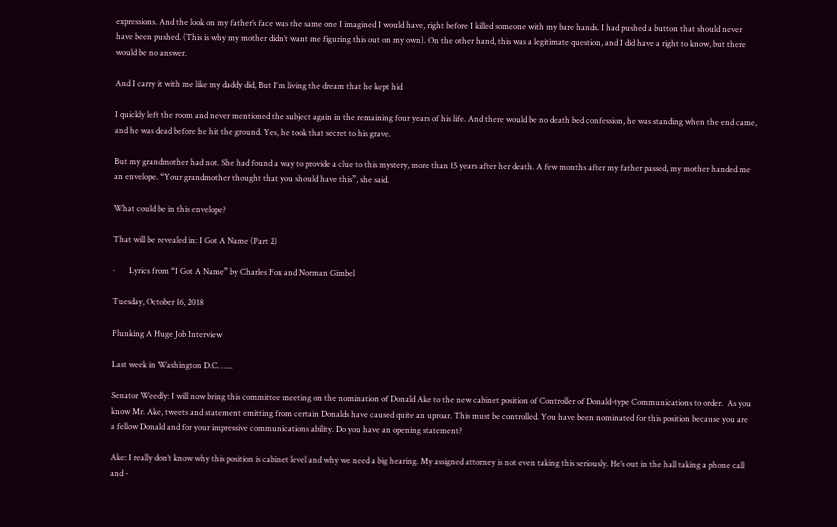expressions. And the look on my father’s face was the same one I imagined I would have, right before I killed someone with my bare hands. I had pushed a button that should never have been pushed. (This is why my mother didn’t want me figuring this out on my own). On the other hand, this was a legitimate question, and I did have a right to know, but there would be no answer.

And I carry it with me like my daddy did, But I'm living the dream that he kept hid

I quickly left the room and never mentioned the subject again in the remaining four years of his life. And there would be no death bed confession, he was standing when the end came, and he was dead before he hit the ground. Yes, he took that secret to his grave.

But my grandmother had not. She had found a way to provide a clue to this mystery, more than 15 years after her death. A few months after my father passed, my mother handed me an envelope. “Your grandmother thought that you should have this”, she said.

What could be in this envelope?

That will be revealed in: I Got A Name (Part 2)

·       Lyrics from “I Got A Name” by Charles Fox and Norman Gimbel

Tuesday, October 16, 2018

Flunking A Huge Job Interview

Last week in Washington D.C. …..

Senator Weedly: I will now bring this committee meeting on the nomination of Donald Ake to the new cabinet position of Controller of Donald-type Communications to order.  As you know Mr. Ake, tweets and statement emitting from certain Donalds have caused quite an uproar. This must be controlled. You have been nominated for this position because you are a fellow Donald and for your impressive communications ability. Do you have an opening statement?

Ake: I really don’t know why this position is cabinet level and why we need a big hearing. My assigned attorney is not even taking this seriously. He’s out in the hall taking a phone call and -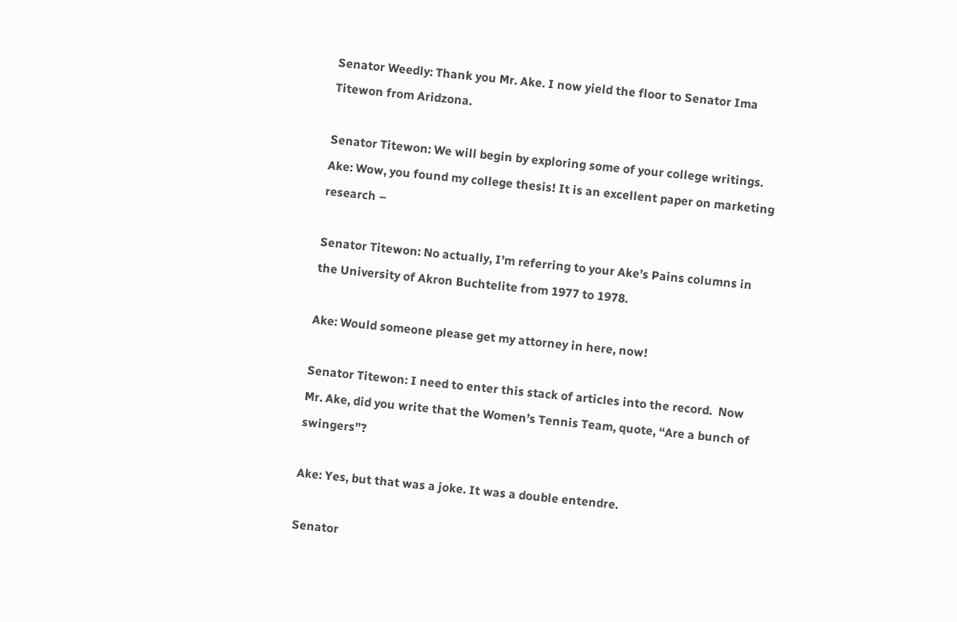Senator Weedly: Thank you Mr. Ake. I now yield the floor to Senator Ima Titewon from Aridzona.

Senator Titewon: We will begin by exploring some of your college writings.
Ake: Wow, you found my college thesis! It is an excellent paper on marketing research –

Senator Titewon: No actually, I’m referring to your Ake’s Pains columns in the University of Akron Buchtelite from 1977 to 1978.

Ake: Would someone please get my attorney in here, now!

Senator Titewon: I need to enter this stack of articles into the record.  Now Mr. Ake, did you write that the Women’s Tennis Team, quote, “Are a bunch of swingers”?

Ake: Yes, but that was a joke. It was a double entendre.

Senator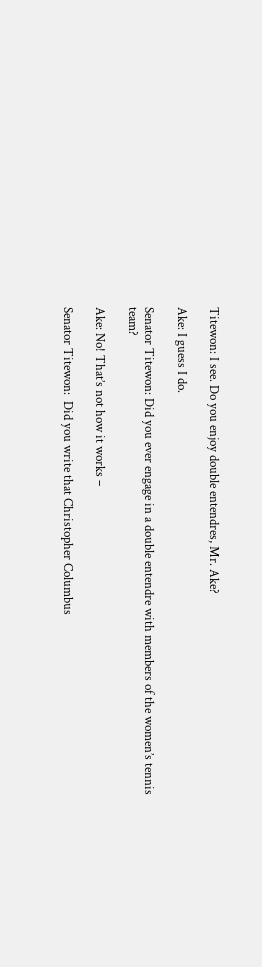Titewon: I see. Do you enjoy double entendres, Mr. Ake?

Ake: I guess I do.

Senator Titewon: Did you ever engage in a double entendre with members of the women’s tennis team?

Ake: No! That’s not how it works –

Senator Titewon:  Did you write that Christopher Columbus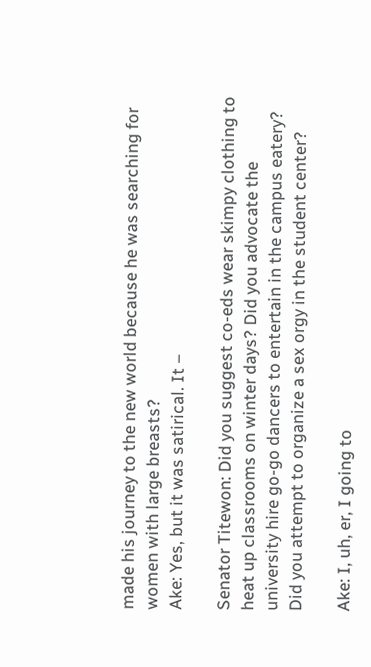made his journey to the new world because he was searching for women with large breasts?
Ake: Yes, but it was satirical. It –

Senator Titewon: Did you suggest co-eds wear skimpy clothing to heat up classrooms on winter days? Did you advocate the university hire go-go dancers to entertain in the campus eatery? Did you attempt to organize a sex orgy in the student center?

Ake: I, uh, er, I going to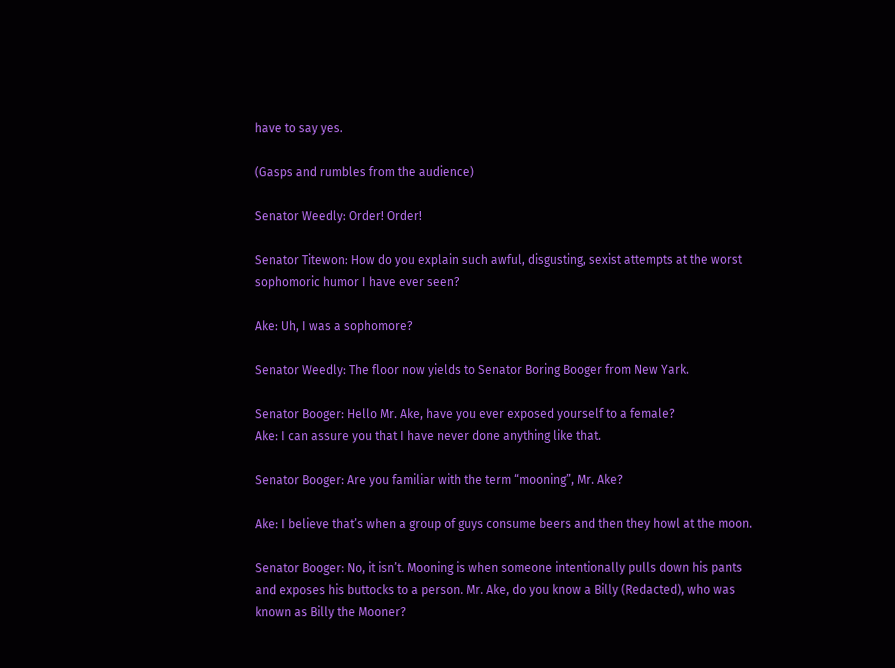have to say yes.

(Gasps and rumbles from the audience)

Senator Weedly: Order! Order!

Senator Titewon: How do you explain such awful, disgusting, sexist attempts at the worst sophomoric humor I have ever seen?

Ake: Uh, I was a sophomore?

Senator Weedly: The floor now yields to Senator Boring Booger from New Yark.

Senator Booger: Hello Mr. Ake, have you ever exposed yourself to a female?
Ake: I can assure you that I have never done anything like that.

Senator Booger: Are you familiar with the term “mooning”, Mr. Ake?

Ake: I believe that’s when a group of guys consume beers and then they howl at the moon.

Senator Booger: No, it isn’t. Mooning is when someone intentionally pulls down his pants and exposes his buttocks to a person. Mr. Ake, do you know a Billy (Redacted), who was known as Billy the Mooner?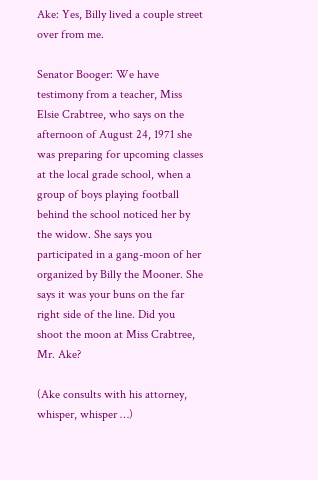Ake: Yes, Billy lived a couple street over from me.

Senator Booger: We have testimony from a teacher, Miss Elsie Crabtree, who says on the afternoon of August 24, 1971 she was preparing for upcoming classes at the local grade school, when a group of boys playing football behind the school noticed her by the widow. She says you participated in a gang-moon of her organized by Billy the Mooner. She says it was your buns on the far right side of the line. Did you shoot the moon at Miss Crabtree, Mr. Ake?

(Ake consults with his attorney, whisper, whisper …)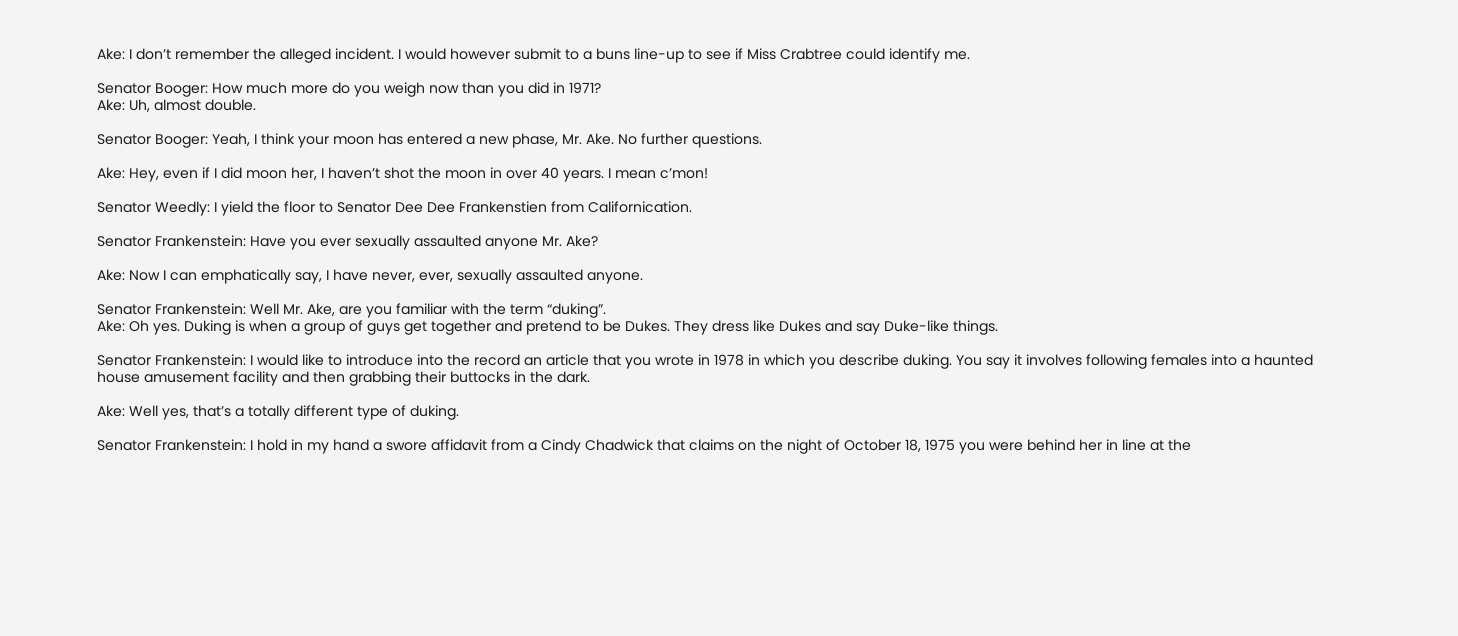Ake: I don’t remember the alleged incident. I would however submit to a buns line-up to see if Miss Crabtree could identify me.

Senator Booger: How much more do you weigh now than you did in 1971?
Ake: Uh, almost double.

Senator Booger: Yeah, I think your moon has entered a new phase, Mr. Ake. No further questions.

Ake: Hey, even if I did moon her, I haven’t shot the moon in over 40 years. I mean c’mon!

Senator Weedly: I yield the floor to Senator Dee Dee Frankenstien from Californication.

Senator Frankenstein: Have you ever sexually assaulted anyone Mr. Ake?

Ake: Now I can emphatically say, I have never, ever, sexually assaulted anyone.

Senator Frankenstein: Well Mr. Ake, are you familiar with the term “duking”.
Ake: Oh yes. Duking is when a group of guys get together and pretend to be Dukes. They dress like Dukes and say Duke-like things.

Senator Frankenstein: I would like to introduce into the record an article that you wrote in 1978 in which you describe duking. You say it involves following females into a haunted house amusement facility and then grabbing their buttocks in the dark.

Ake: Well yes, that’s a totally different type of duking.

Senator Frankenstein: I hold in my hand a swore affidavit from a Cindy Chadwick that claims on the night of October 18, 1975 you were behind her in line at the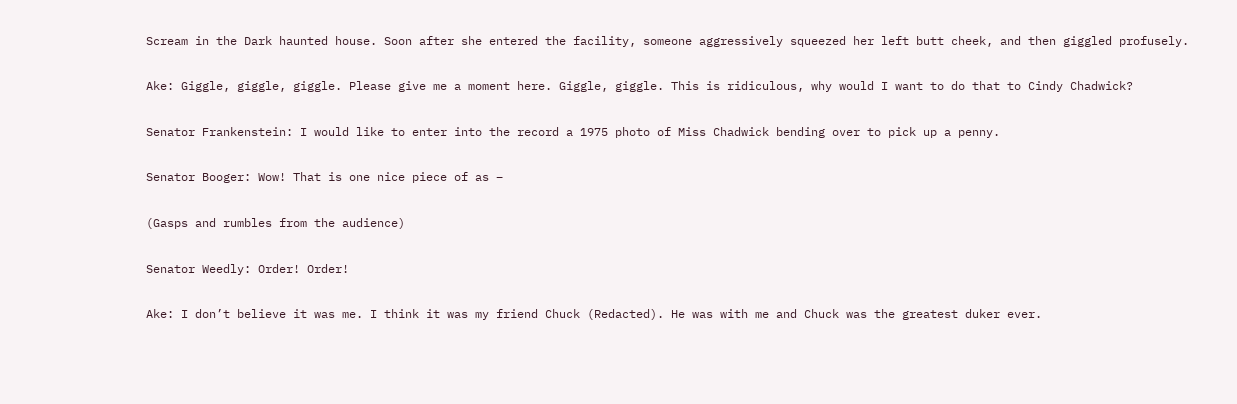Scream in the Dark haunted house. Soon after she entered the facility, someone aggressively squeezed her left butt cheek, and then giggled profusely.

Ake: Giggle, giggle, giggle. Please give me a moment here. Giggle, giggle. This is ridiculous, why would I want to do that to Cindy Chadwick?

Senator Frankenstein: I would like to enter into the record a 1975 photo of Miss Chadwick bending over to pick up a penny.

Senator Booger: Wow! That is one nice piece of as –

(Gasps and rumbles from the audience)

Senator Weedly: Order! Order!

Ake: I don’t believe it was me. I think it was my friend Chuck (Redacted). He was with me and Chuck was the greatest duker ever.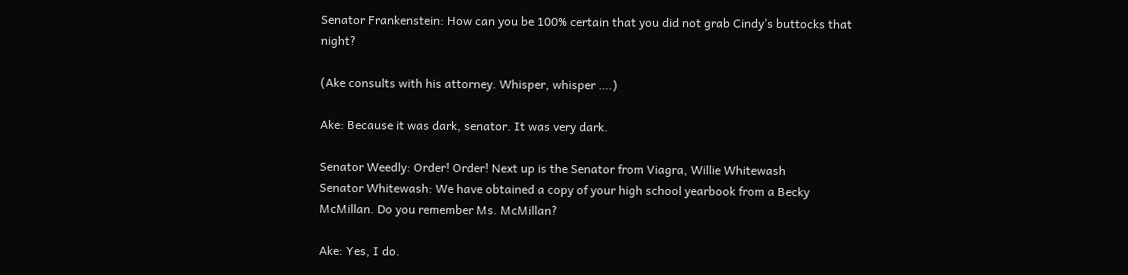Senator Frankenstein: How can you be 100% certain that you did not grab Cindy’s buttocks that night?

(Ake consults with his attorney. Whisper, whisper ….)

Ake: Because it was dark, senator. It was very dark.

Senator Weedly: Order! Order! Next up is the Senator from Viagra, Willie Whitewash
Senator Whitewash: We have obtained a copy of your high school yearbook from a Becky McMillan. Do you remember Ms. McMillan?

Ake: Yes, I do.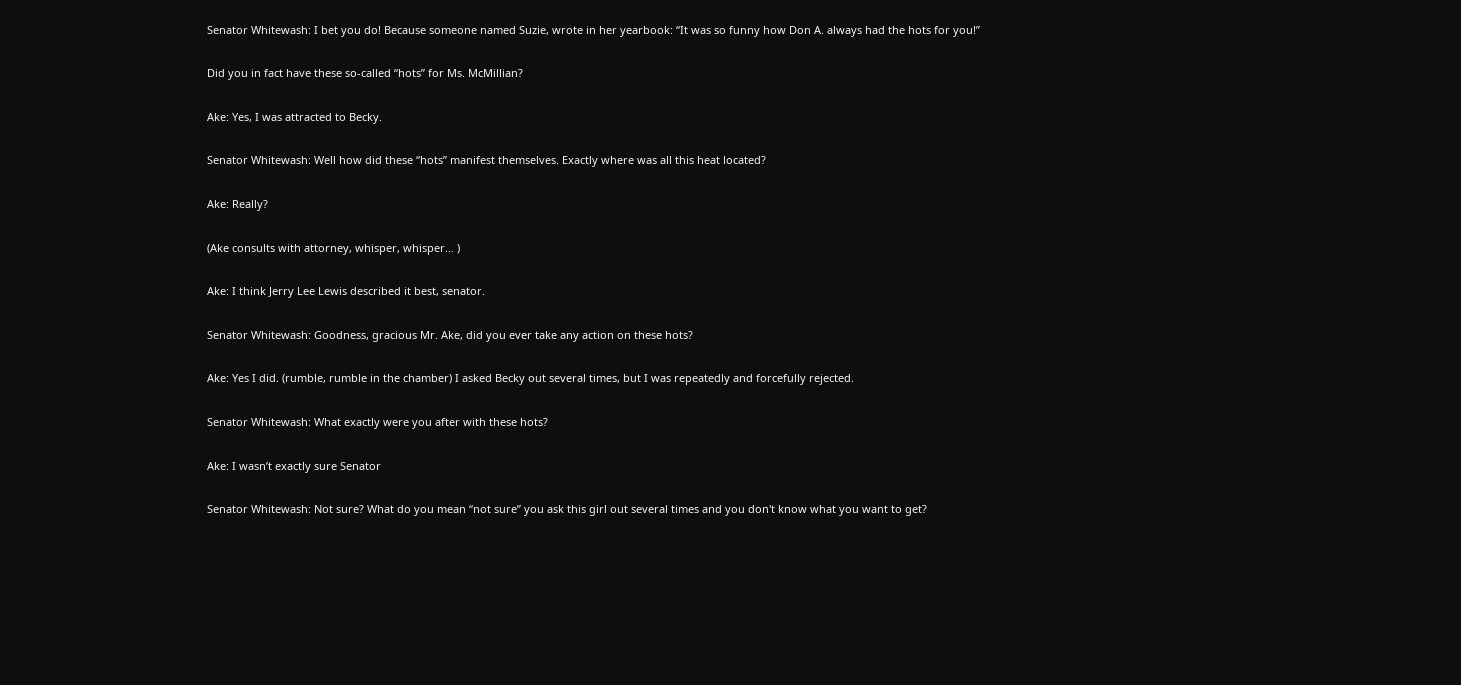Senator Whitewash: I bet you do! Because someone named Suzie, wrote in her yearbook: “It was so funny how Don A. always had the hots for you!”

Did you in fact have these so-called “hots” for Ms. McMillian?

Ake: Yes, I was attracted to Becky.

Senator Whitewash: Well how did these “hots” manifest themselves. Exactly where was all this heat located?

Ake: Really?

(Ake consults with attorney, whisper, whisper… )

Ake: I think Jerry Lee Lewis described it best, senator.

Senator Whitewash: Goodness, gracious Mr. Ake, did you ever take any action on these hots?

Ake: Yes I did. (rumble, rumble in the chamber) I asked Becky out several times, but I was repeatedly and forcefully rejected.

Senator Whitewash: What exactly were you after with these hots?

Ake: I wasn’t exactly sure Senator

Senator Whitewash: Not sure? What do you mean “not sure” you ask this girl out several times and you don't know what you want to get?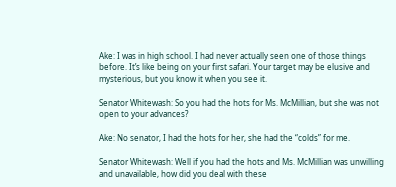Ake: I was in high school. I had never actually seen one of those things before. It’s like being on your first safari. Your target may be elusive and mysterious, but you know it when you see it.

Senator Whitewash: So you had the hots for Ms. McMillian, but she was not open to your advances?

Ake: No senator, I had the hots for her, she had the “colds” for me.

Senator Whitewash: Well if you had the hots and Ms. McMillian was unwilling and unavailable, how did you deal with these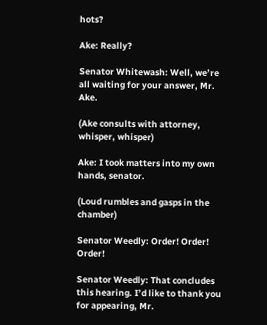hots?

Ake: Really?

Senator Whitewash: Well, we’re all waiting for your answer, Mr. Ake.

(Ake consults with attorney, whisper, whisper)

Ake: I took matters into my own hands, senator.

(Loud rumbles and gasps in the chamber)

Senator Weedly: Order! Order! Order!

Senator Weedly: That concludes this hearing. I’d like to thank you for appearing, Mr.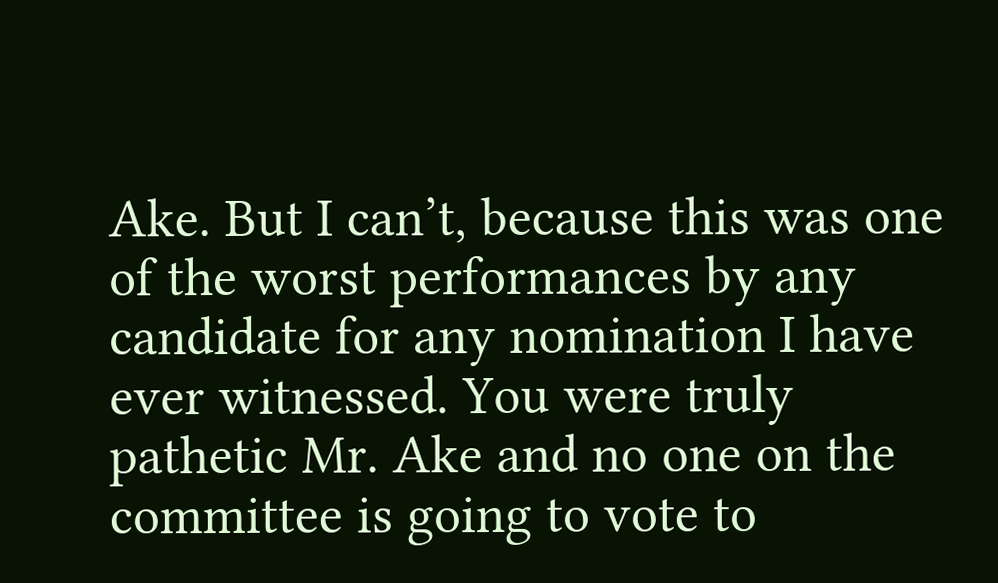Ake. But I can’t, because this was one of the worst performances by any candidate for any nomination I have ever witnessed. You were truly pathetic Mr. Ake and no one on the committee is going to vote to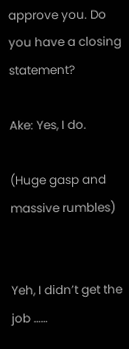approve you. Do you have a closing statement?

Ake: Yes, I do.

(Huge gasp and massive rumbles)


Yeh, I didn’t get the job ……